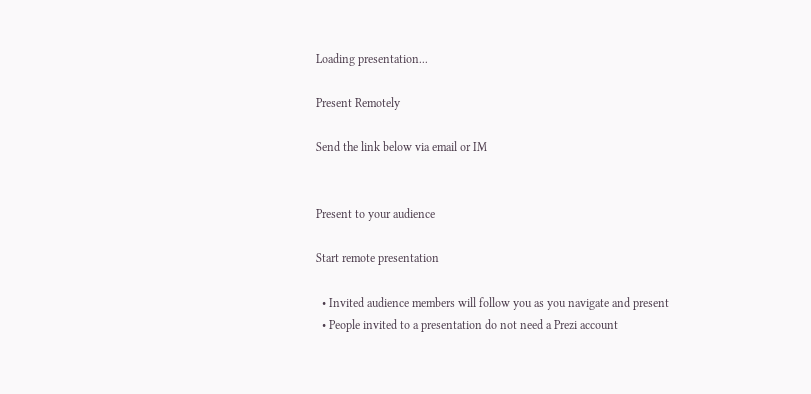Loading presentation...

Present Remotely

Send the link below via email or IM


Present to your audience

Start remote presentation

  • Invited audience members will follow you as you navigate and present
  • People invited to a presentation do not need a Prezi account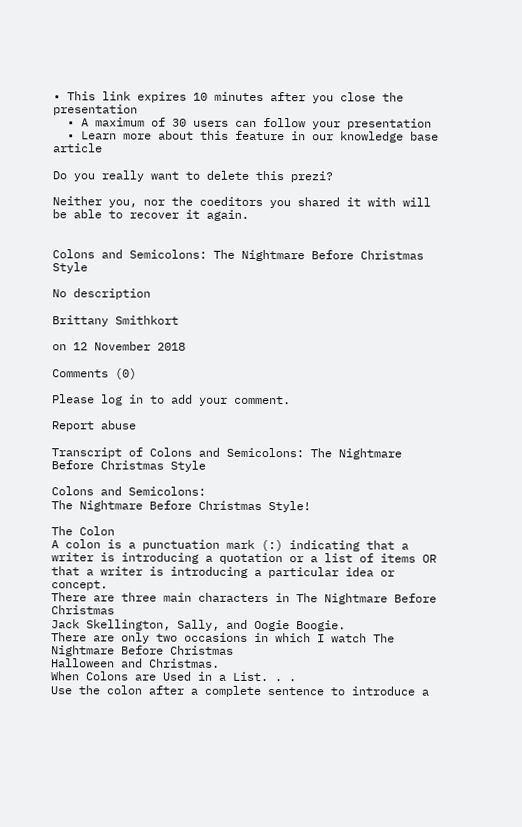• This link expires 10 minutes after you close the presentation
  • A maximum of 30 users can follow your presentation
  • Learn more about this feature in our knowledge base article

Do you really want to delete this prezi?

Neither you, nor the coeditors you shared it with will be able to recover it again.


Colons and Semicolons: The Nightmare Before Christmas Style

No description

Brittany Smithkort

on 12 November 2018

Comments (0)

Please log in to add your comment.

Report abuse

Transcript of Colons and Semicolons: The Nightmare Before Christmas Style

Colons and Semicolons:
The Nightmare Before Christmas Style!

The Colon
A colon is a punctuation mark (:) indicating that a writer is introducing a quotation or a list of items OR that a writer is introducing a particular idea or concept.
There are three main characters in The Nightmare Before Christmas
Jack Skellington, Sally, and Oogie Boogie.
There are only two occasions in which I watch The Nightmare Before Christmas
Halloween and Christmas.
When Colons are Used in a List. . .
Use the colon after a complete sentence to introduce a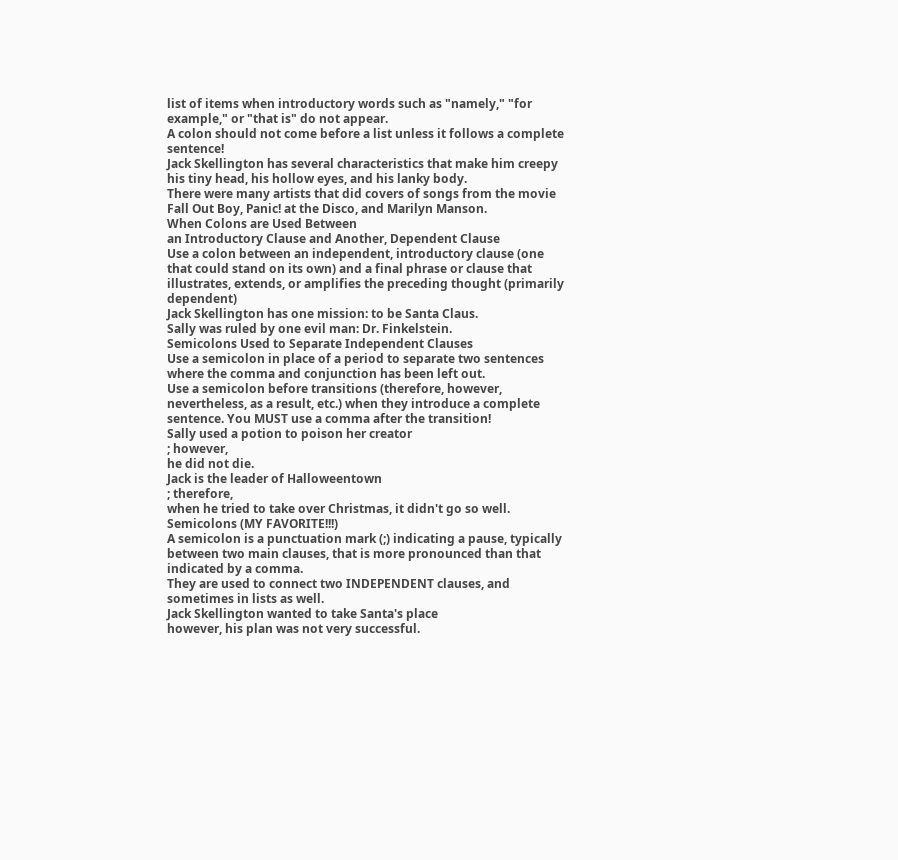list of items when introductory words such as "namely," "for example," or "that is" do not appear.
A colon should not come before a list unless it follows a complete sentence!
Jack Skellington has several characteristics that make him creepy
his tiny head, his hollow eyes, and his lanky body.
There were many artists that did covers of songs from the movie
Fall Out Boy, Panic! at the Disco, and Marilyn Manson.
When Colons are Used Between
an Introductory Clause and Another, Dependent Clause
Use a colon between an independent, introductory clause (one that could stand on its own) and a final phrase or clause that illustrates, extends, or amplifies the preceding thought (primarily dependent)
Jack Skellington has one mission: to be Santa Claus.
Sally was ruled by one evil man: Dr. Finkelstein.
Semicolons Used to Separate Independent Clauses
Use a semicolon in place of a period to separate two sentences where the comma and conjunction has been left out.
Use a semicolon before transitions (therefore, however, nevertheless, as a result, etc.) when they introduce a complete sentence. You MUST use a comma after the transition!
Sally used a potion to poison her creator
; however,
he did not die.
Jack is the leader of Halloweentown
; therefore,
when he tried to take over Christmas, it didn't go so well.
Semicolons (MY FAVORITE!!!)
A semicolon is a punctuation mark (;) indicating a pause, typically between two main clauses, that is more pronounced than that indicated by a comma.
They are used to connect two INDEPENDENT clauses, and sometimes in lists as well.
Jack Skellington wanted to take Santa's place
however, his plan was not very successful.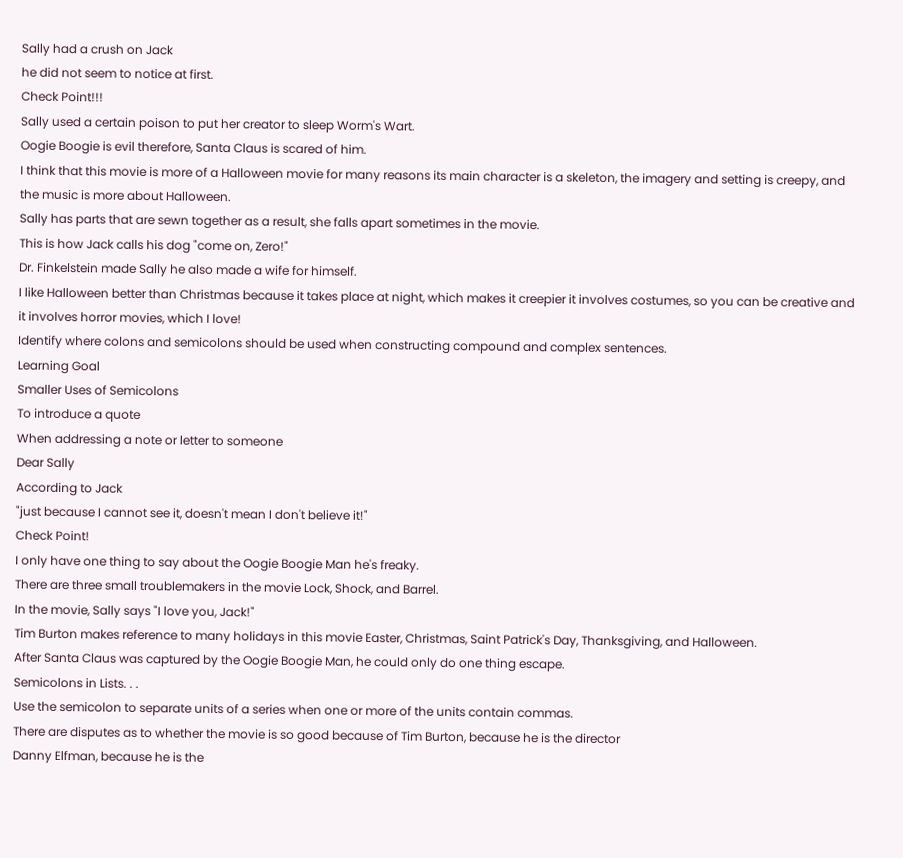Sally had a crush on Jack
he did not seem to notice at first.
Check Point!!!
Sally used a certain poison to put her creator to sleep Worm's Wart.
Oogie Boogie is evil therefore, Santa Claus is scared of him.
I think that this movie is more of a Halloween movie for many reasons its main character is a skeleton, the imagery and setting is creepy, and the music is more about Halloween.
Sally has parts that are sewn together as a result, she falls apart sometimes in the movie.
This is how Jack calls his dog "come on, Zero!"
Dr. Finkelstein made Sally he also made a wife for himself.
I like Halloween better than Christmas because it takes place at night, which makes it creepier it involves costumes, so you can be creative and it involves horror movies, which I love!
Identify where colons and semicolons should be used when constructing compound and complex sentences.
Learning Goal
Smaller Uses of Semicolons
To introduce a quote
When addressing a note or letter to someone
Dear Sally
According to Jack
"just because I cannot see it, doesn't mean I don't believe it!"
Check Point!
I only have one thing to say about the Oogie Boogie Man he's freaky.
There are three small troublemakers in the movie Lock, Shock, and Barrel.
In the movie, Sally says "I love you, Jack!"
Tim Burton makes reference to many holidays in this movie Easter, Christmas, Saint Patrick's Day, Thanksgiving, and Halloween.
After Santa Claus was captured by the Oogie Boogie Man, he could only do one thing escape.
Semicolons in Lists. . .
Use the semicolon to separate units of a series when one or more of the units contain commas.
There are disputes as to whether the movie is so good because of Tim Burton, because he is the director
Danny Elfman, because he is the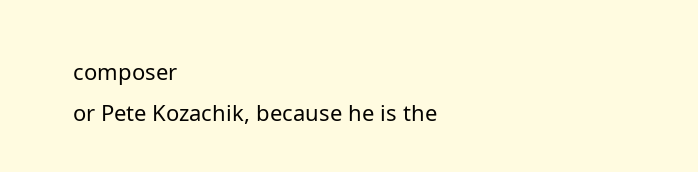composer
or Pete Kozachik, because he is the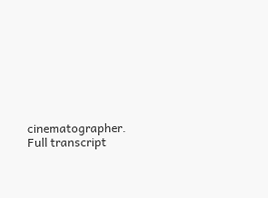cinematographer.
Full transcript